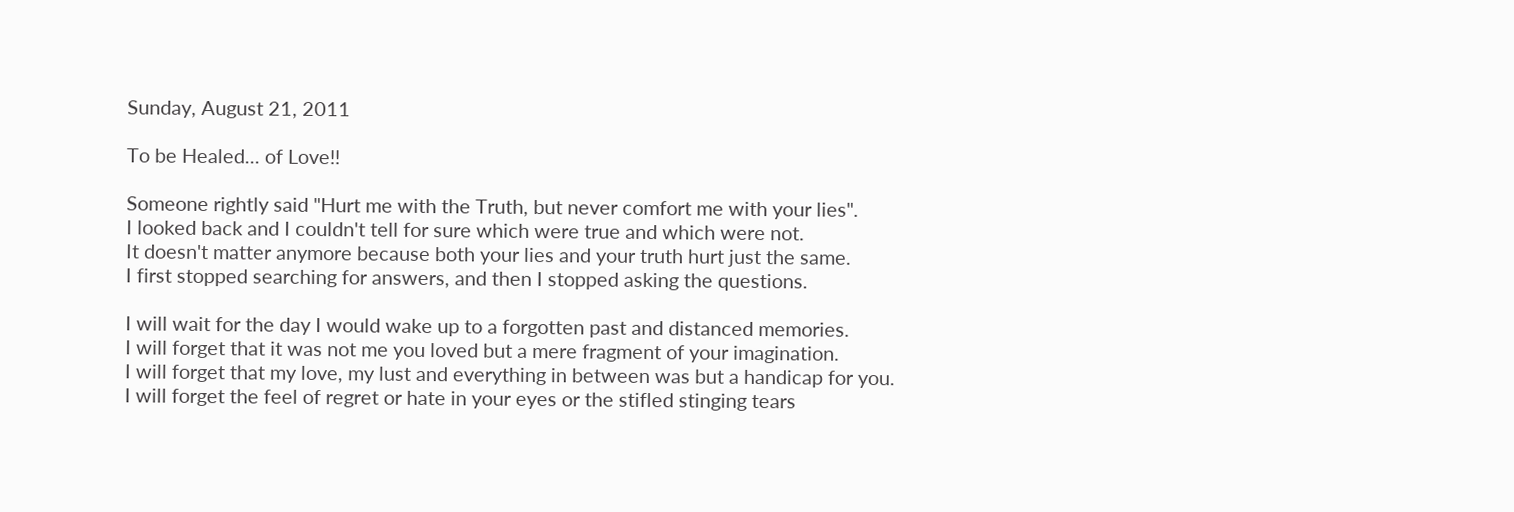Sunday, August 21, 2011

To be Healed... of Love!!

Someone rightly said "Hurt me with the Truth, but never comfort me with your lies".
I looked back and I couldn't tell for sure which were true and which were not.
It doesn't matter anymore because both your lies and your truth hurt just the same.
I first stopped searching for answers, and then I stopped asking the questions.

I will wait for the day I would wake up to a forgotten past and distanced memories.
I will forget that it was not me you loved but a mere fragment of your imagination.
I will forget that my love, my lust and everything in between was but a handicap for you.
I will forget the feel of regret or hate in your eyes or the stifled stinging tears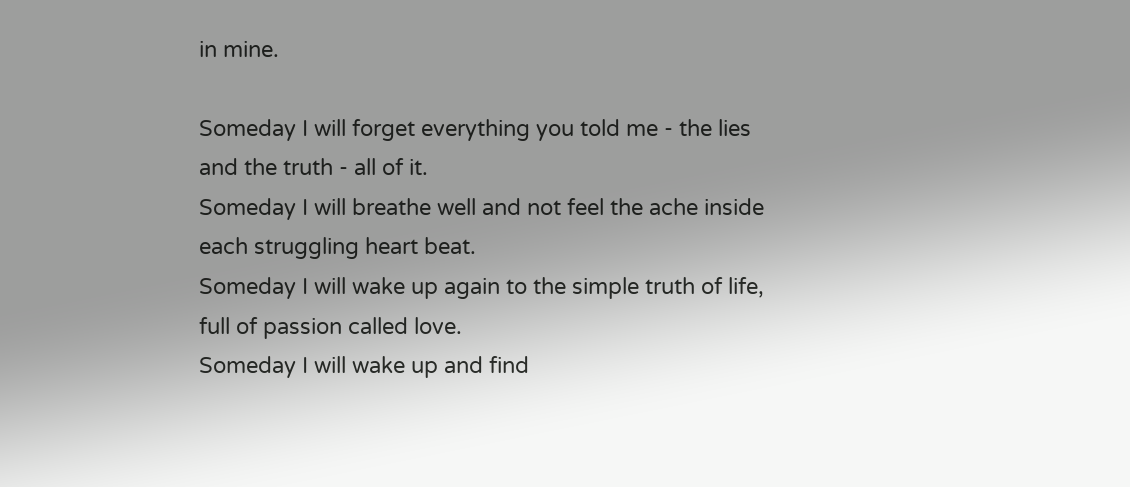in mine.

Someday I will forget everything you told me - the lies and the truth - all of it.
Someday I will breathe well and not feel the ache inside each struggling heart beat.
Someday I will wake up again to the simple truth of life, full of passion called love.
Someday I will wake up and find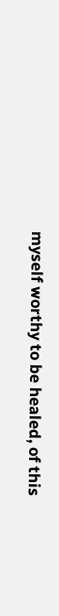myself worthy to be healed, of this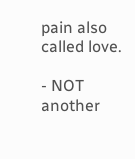pain also called love.

- NOT another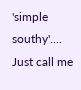'simple southy'.... Just call me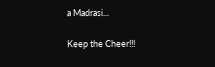a Madrasi...

Keep the Cheer!!!